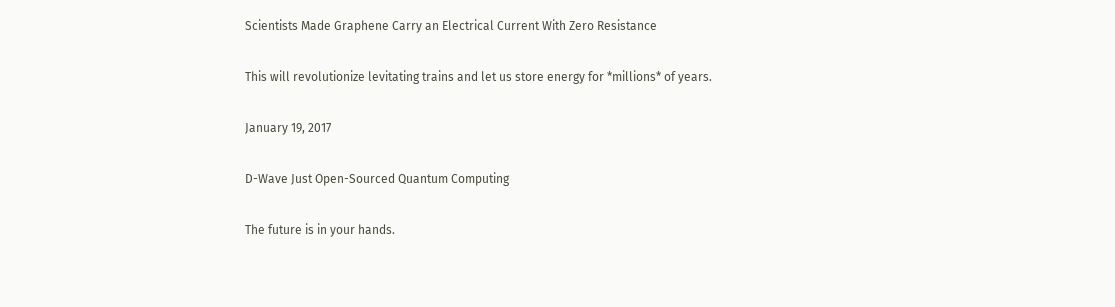Scientists Made Graphene Carry an Electrical Current With Zero Resistance

This will revolutionize levitating trains and let us store energy for *millions* of years.

January 19, 2017

D-Wave Just Open-Sourced Quantum Computing

The future is in your hands.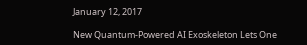January 12, 2017

New Quantum-Powered AI Exoskeleton Lets One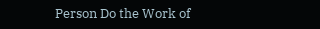Person Do the Work of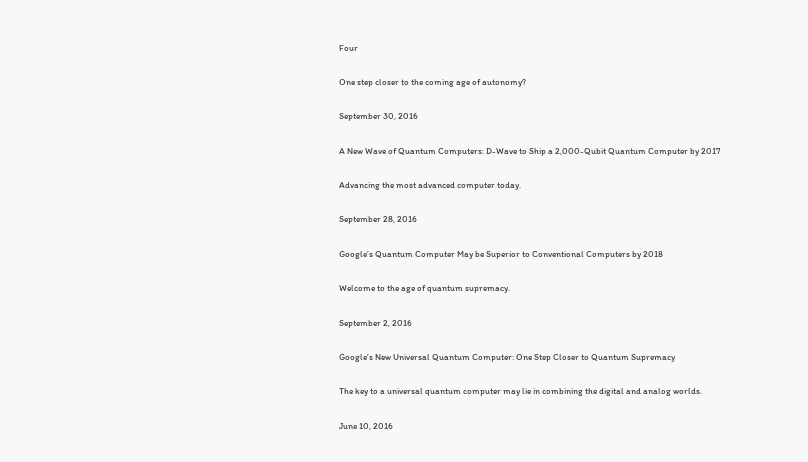Four

One step closer to the coming age of autonomy?

September 30, 2016

A New Wave of Quantum Computers: D-Wave to Ship a 2,000-Qubit Quantum Computer by 2017

Advancing the most advanced computer today.

September 28, 2016

Google’s Quantum Computer May be Superior to Conventional Computers by 2018

Welcome to the age of quantum supremacy.

September 2, 2016

Google’s New Universal Quantum Computer: One Step Closer to Quantum Supremacy

The key to a universal quantum computer may lie in combining the digital and analog worlds.

June 10, 2016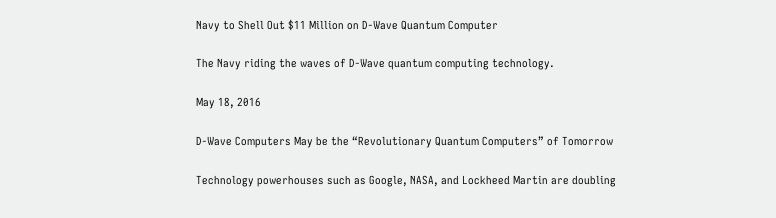Navy to Shell Out $11 Million on D-Wave Quantum Computer

The Navy riding the waves of D-Wave quantum computing technology.

May 18, 2016

D-Wave Computers May be the “Revolutionary Quantum Computers” of Tomorrow

Technology powerhouses such as Google, NASA, and Lockheed Martin are doubling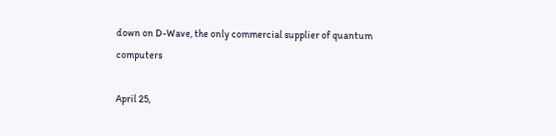down on D-Wave, the only commercial supplier of quantum computers

April 25,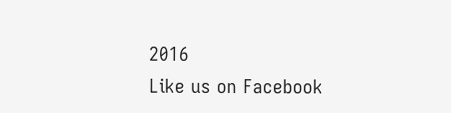2016
Like us on Facebook